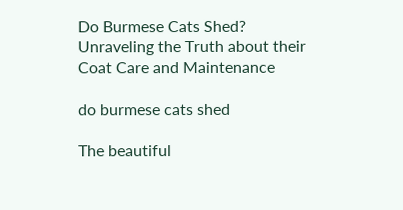Do Burmese Cats Shed? Unraveling the Truth about their Coat Care and Maintenance

do burmese cats shed

The beautiful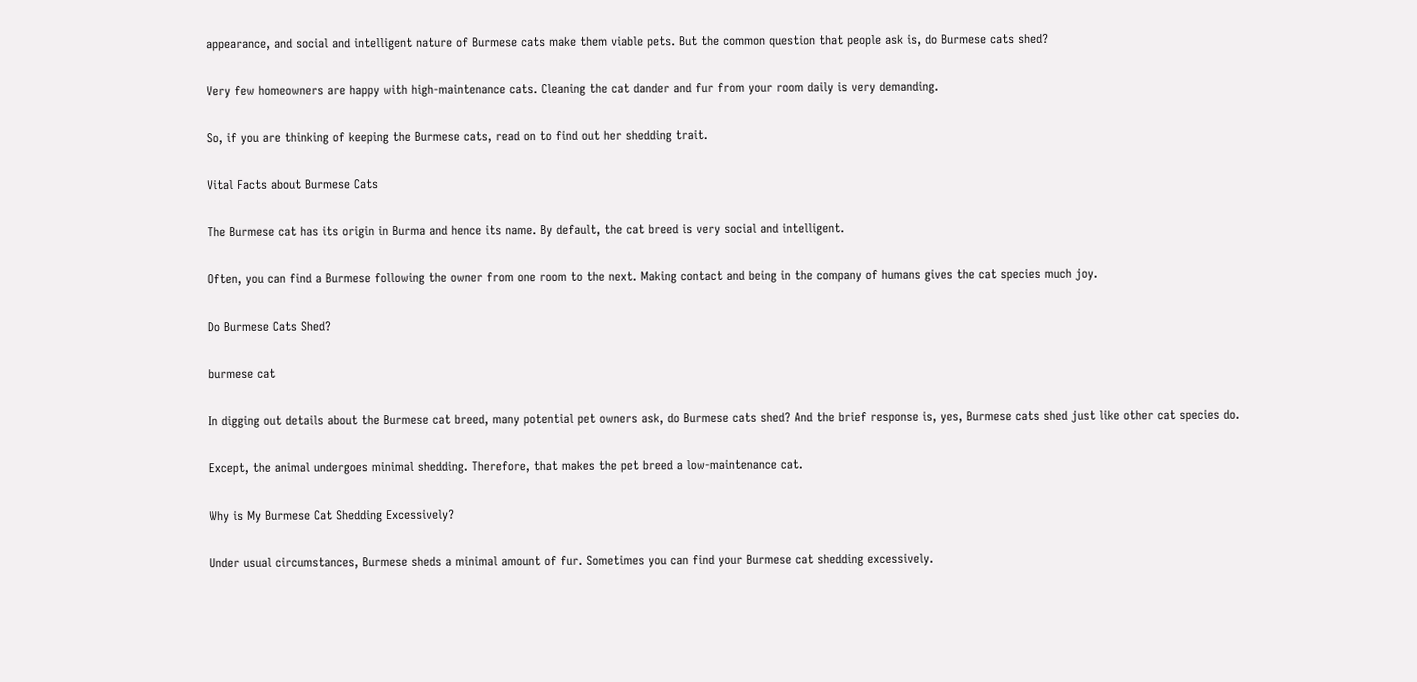appearance, and social and intelligent nature of Burmese cats make them viable pets. But the common question that people ask is, do Burmese cats shed?

Very few homeowners are happy with high-maintenance cats. Cleaning the cat dander and fur from your room daily is very demanding.

So, if you are thinking of keeping the Burmese cats, read on to find out her shedding trait.

Vital Facts about Burmese Cats

The Burmese cat has its origin in Burma and hence its name. By default, the cat breed is very social and intelligent.

Often, you can find a Burmese following the owner from one room to the next. Making contact and being in the company of humans gives the cat species much joy.

Do Burmese Cats Shed?

burmese cat

In digging out details about the Burmese cat breed, many potential pet owners ask, do Burmese cats shed? And the brief response is, yes, Burmese cats shed just like other cat species do.

Except, the animal undergoes minimal shedding. Therefore, that makes the pet breed a low-maintenance cat.

Why is My Burmese Cat Shedding Excessively?

Under usual circumstances, Burmese sheds a minimal amount of fur. Sometimes you can find your Burmese cat shedding excessively.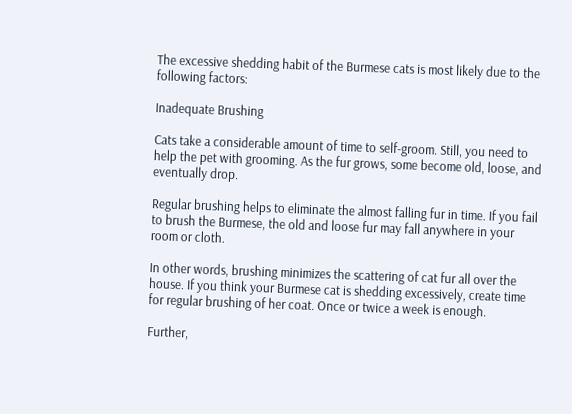The excessive shedding habit of the Burmese cats is most likely due to the following factors:

Inadequate Brushing

Cats take a considerable amount of time to self-groom. Still, you need to help the pet with grooming. As the fur grows, some become old, loose, and eventually drop.

Regular brushing helps to eliminate the almost falling fur in time. If you fail to brush the Burmese, the old and loose fur may fall anywhere in your room or cloth.

In other words, brushing minimizes the scattering of cat fur all over the house. If you think your Burmese cat is shedding excessively, create time for regular brushing of her coat. Once or twice a week is enough.

Further,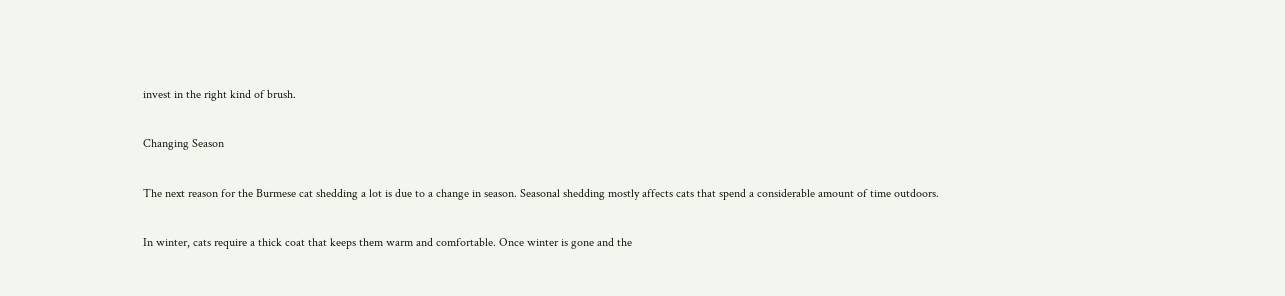invest in the right kind of brush.

Changing Season

The next reason for the Burmese cat shedding a lot is due to a change in season. Seasonal shedding mostly affects cats that spend a considerable amount of time outdoors.

In winter, cats require a thick coat that keeps them warm and comfortable. Once winter is gone and the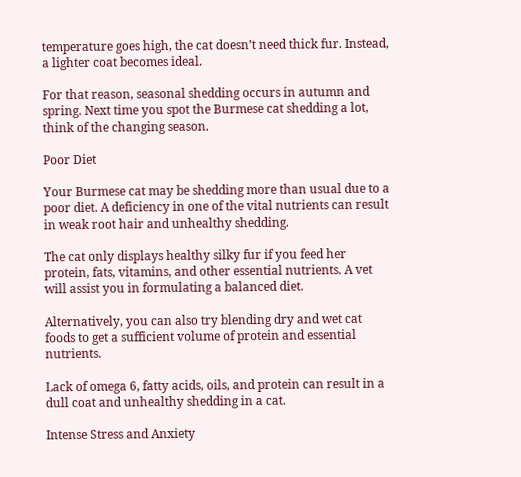temperature goes high, the cat doesn’t need thick fur. Instead, a lighter coat becomes ideal.

For that reason, seasonal shedding occurs in autumn and spring. Next time you spot the Burmese cat shedding a lot, think of the changing season.

Poor Diet

Your Burmese cat may be shedding more than usual due to a poor diet. A deficiency in one of the vital nutrients can result in weak root hair and unhealthy shedding.

The cat only displays healthy silky fur if you feed her protein, fats, vitamins, and other essential nutrients. A vet will assist you in formulating a balanced diet.

Alternatively, you can also try blending dry and wet cat foods to get a sufficient volume of protein and essential nutrients.

Lack of omega 6, fatty acids, oils, and protein can result in a dull coat and unhealthy shedding in a cat.

Intense Stress and Anxiety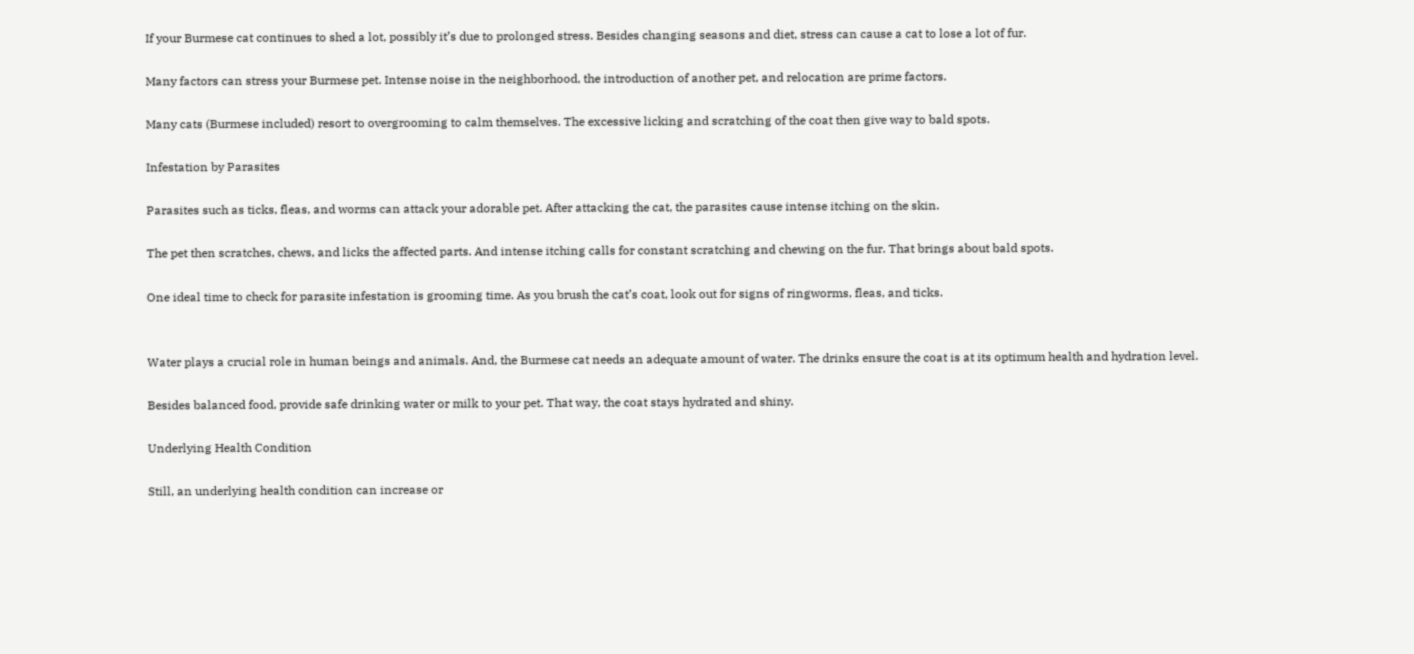If your Burmese cat continues to shed a lot, possibly it’s due to prolonged stress. Besides changing seasons and diet, stress can cause a cat to lose a lot of fur.

Many factors can stress your Burmese pet. Intense noise in the neighborhood, the introduction of another pet, and relocation are prime factors.

Many cats (Burmese included) resort to overgrooming to calm themselves. The excessive licking and scratching of the coat then give way to bald spots.

Infestation by Parasites

Parasites such as ticks, fleas, and worms can attack your adorable pet. After attacking the cat, the parasites cause intense itching on the skin.

The pet then scratches, chews, and licks the affected parts. And intense itching calls for constant scratching and chewing on the fur. That brings about bald spots.

One ideal time to check for parasite infestation is grooming time. As you brush the cat’s coat, look out for signs of ringworms, fleas, and ticks.


Water plays a crucial role in human beings and animals. And, the Burmese cat needs an adequate amount of water. The drinks ensure the coat is at its optimum health and hydration level.

Besides balanced food, provide safe drinking water or milk to your pet. That way, the coat stays hydrated and shiny.

Underlying Health Condition

Still, an underlying health condition can increase or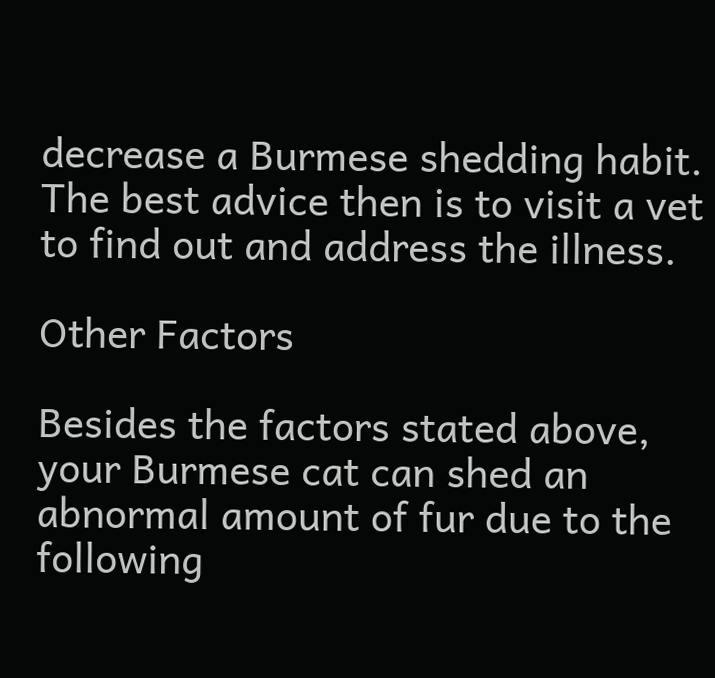decrease a Burmese shedding habit. The best advice then is to visit a vet to find out and address the illness.

Other Factors

Besides the factors stated above, your Burmese cat can shed an abnormal amount of fur due to the following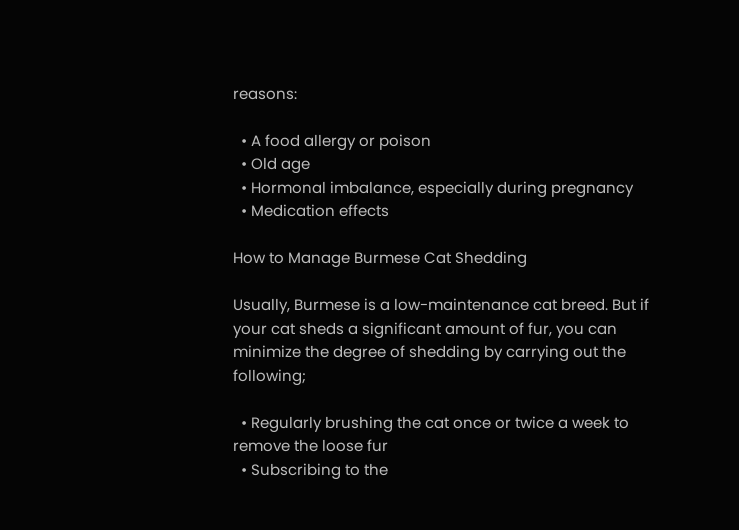reasons:

  • A food allergy or poison
  • Old age
  • Hormonal imbalance, especially during pregnancy
  • Medication effects

How to Manage Burmese Cat Shedding

Usually, Burmese is a low-maintenance cat breed. But if your cat sheds a significant amount of fur, you can minimize the degree of shedding by carrying out the following;

  • Regularly brushing the cat once or twice a week to remove the loose fur
  • Subscribing to the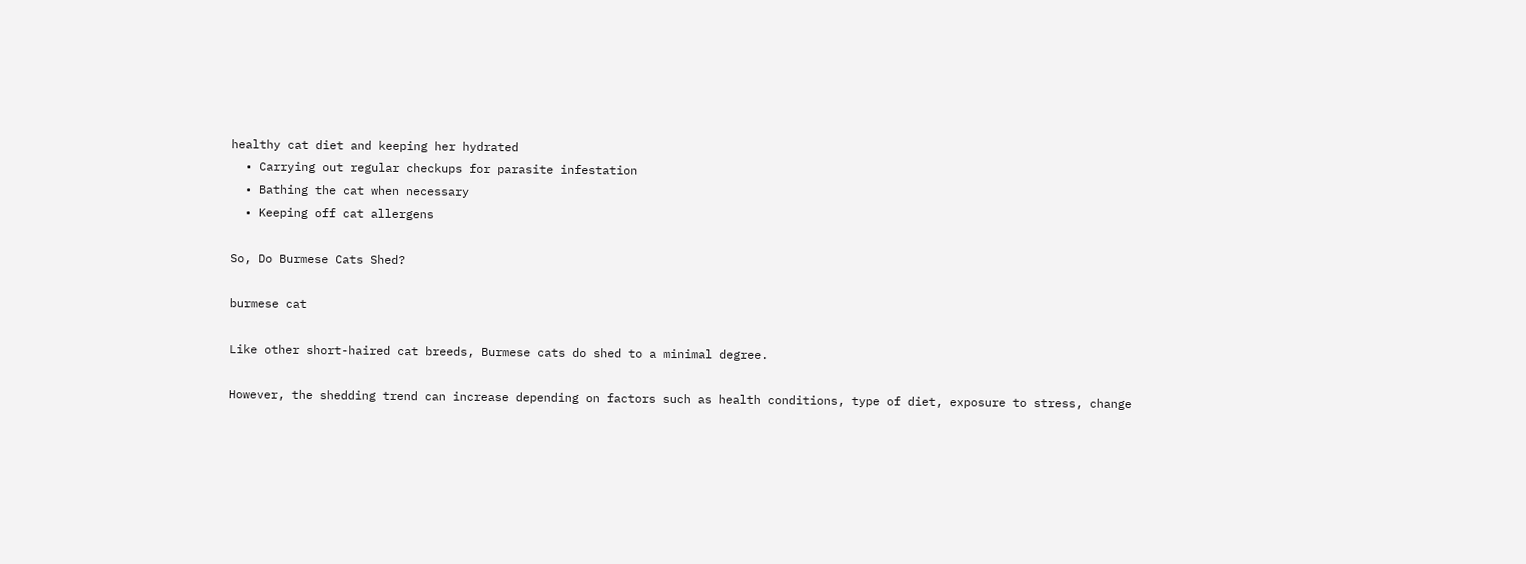healthy cat diet and keeping her hydrated
  • Carrying out regular checkups for parasite infestation
  • Bathing the cat when necessary
  • Keeping off cat allergens

So, Do Burmese Cats Shed?

burmese cat

Like other short-haired cat breeds, Burmese cats do shed to a minimal degree.

However, the shedding trend can increase depending on factors such as health conditions, type of diet, exposure to stress, change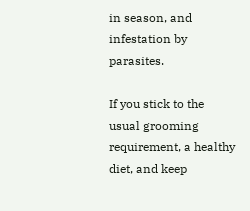in season, and infestation by parasites.

If you stick to the usual grooming requirement, a healthy diet, and keep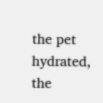the pet hydrated, the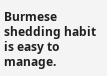Burmese shedding habit is easy to manage.